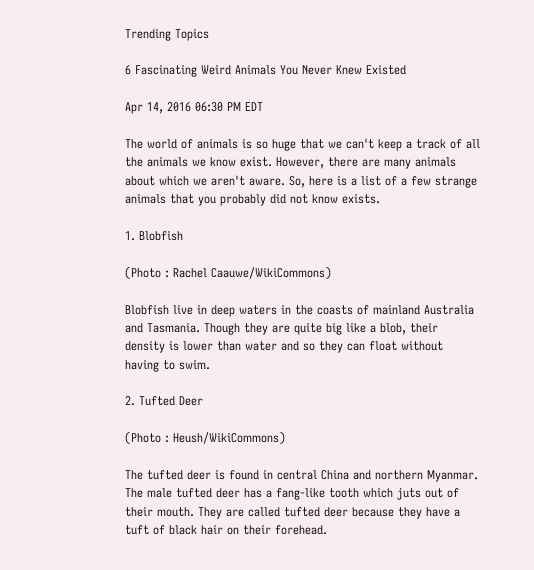Trending Topics

6 Fascinating Weird Animals You Never Knew Existed

Apr 14, 2016 06:30 PM EDT

The world of animals is so huge that we can't keep a track of all the animals we know exist. However, there are many animals about which we aren't aware. So, here is a list of a few strange animals that you probably did not know exists.

1. Blobfish

(Photo : Rachel Caauwe/WikiCommons)

Blobfish live in deep waters in the coasts of mainland Australia and Tasmania. Though they are quite big like a blob, their density is lower than water and so they can float without having to swim.

2. Tufted Deer

(Photo : Heush/WikiCommons)

The tufted deer is found in central China and northern Myanmar. The male tufted deer has a fang-like tooth which juts out of their mouth. They are called tufted deer because they have a tuft of black hair on their forehead.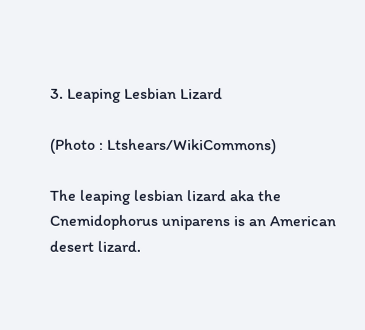3. Leaping Lesbian Lizard

(Photo : Ltshears/WikiCommons)

The leaping lesbian lizard aka the Cnemidophorus uniparens is an American desert lizard.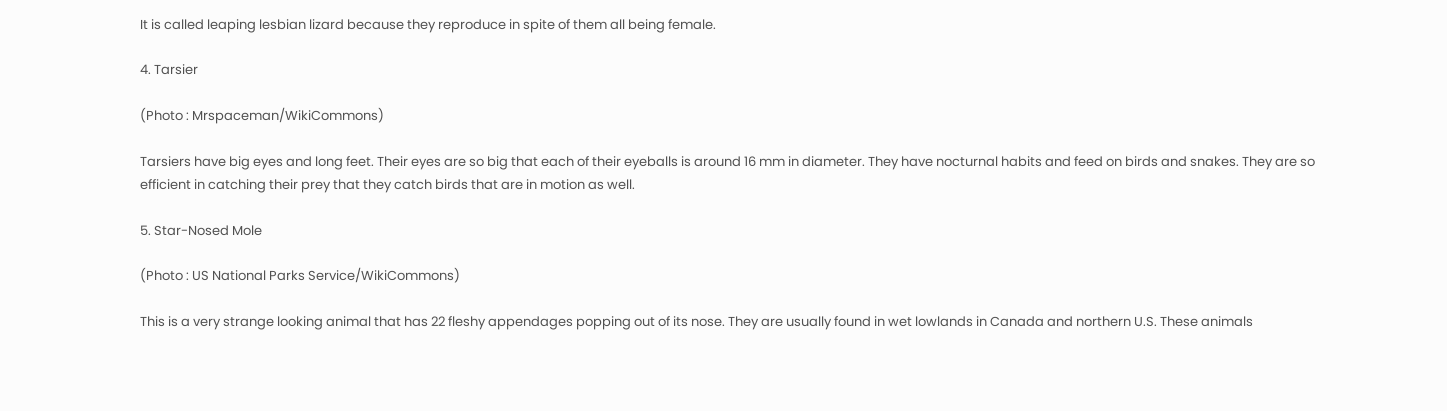It is called leaping lesbian lizard because they reproduce in spite of them all being female.

4. Tarsier

(Photo : Mrspaceman/WikiCommons)

Tarsiers have big eyes and long feet. Their eyes are so big that each of their eyeballs is around 16 mm in diameter. They have nocturnal habits and feed on birds and snakes. They are so efficient in catching their prey that they catch birds that are in motion as well.

5. Star-Nosed Mole

(Photo : US National Parks Service/WikiCommons)

This is a very strange looking animal that has 22 fleshy appendages popping out of its nose. They are usually found in wet lowlands in Canada and northern U.S. These animals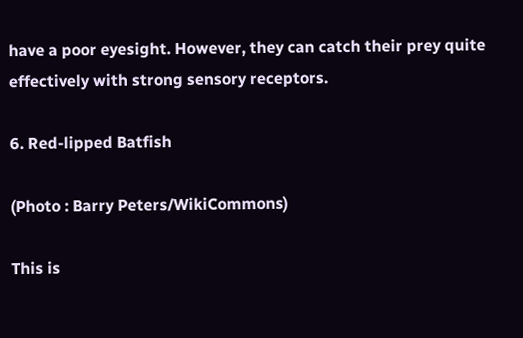have a poor eyesight. However, they can catch their prey quite effectively with strong sensory receptors.

6. Red-lipped Batfish

(Photo : Barry Peters/WikiCommons)

This is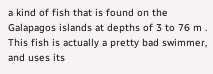a kind of fish that is found on the Galapagos islands at depths of 3 to 76 m . This fish is actually a pretty bad swimmer, and uses its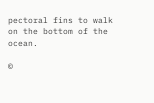pectoral fins to walk on the bottom of the ocean.

©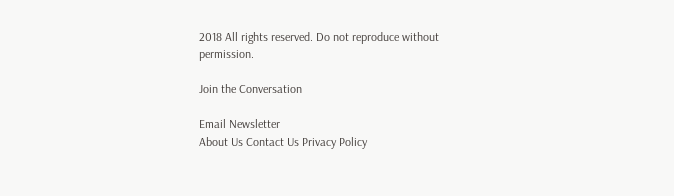2018 All rights reserved. Do not reproduce without permission.

Join the Conversation

Email Newsletter
About Us Contact Us Privacy Policy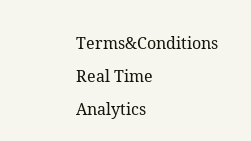Terms&Conditions
Real Time Analytics